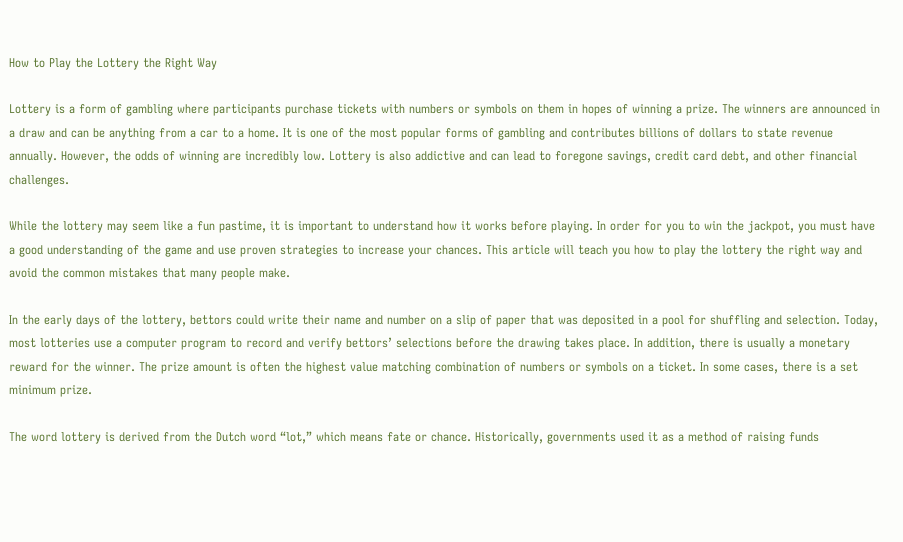How to Play the Lottery the Right Way

Lottery is a form of gambling where participants purchase tickets with numbers or symbols on them in hopes of winning a prize. The winners are announced in a draw and can be anything from a car to a home. It is one of the most popular forms of gambling and contributes billions of dollars to state revenue annually. However, the odds of winning are incredibly low. Lottery is also addictive and can lead to foregone savings, credit card debt, and other financial challenges.

While the lottery may seem like a fun pastime, it is important to understand how it works before playing. In order for you to win the jackpot, you must have a good understanding of the game and use proven strategies to increase your chances. This article will teach you how to play the lottery the right way and avoid the common mistakes that many people make.

In the early days of the lottery, bettors could write their name and number on a slip of paper that was deposited in a pool for shuffling and selection. Today, most lotteries use a computer program to record and verify bettors’ selections before the drawing takes place. In addition, there is usually a monetary reward for the winner. The prize amount is often the highest value matching combination of numbers or symbols on a ticket. In some cases, there is a set minimum prize.

The word lottery is derived from the Dutch word “lot,” which means fate or chance. Historically, governments used it as a method of raising funds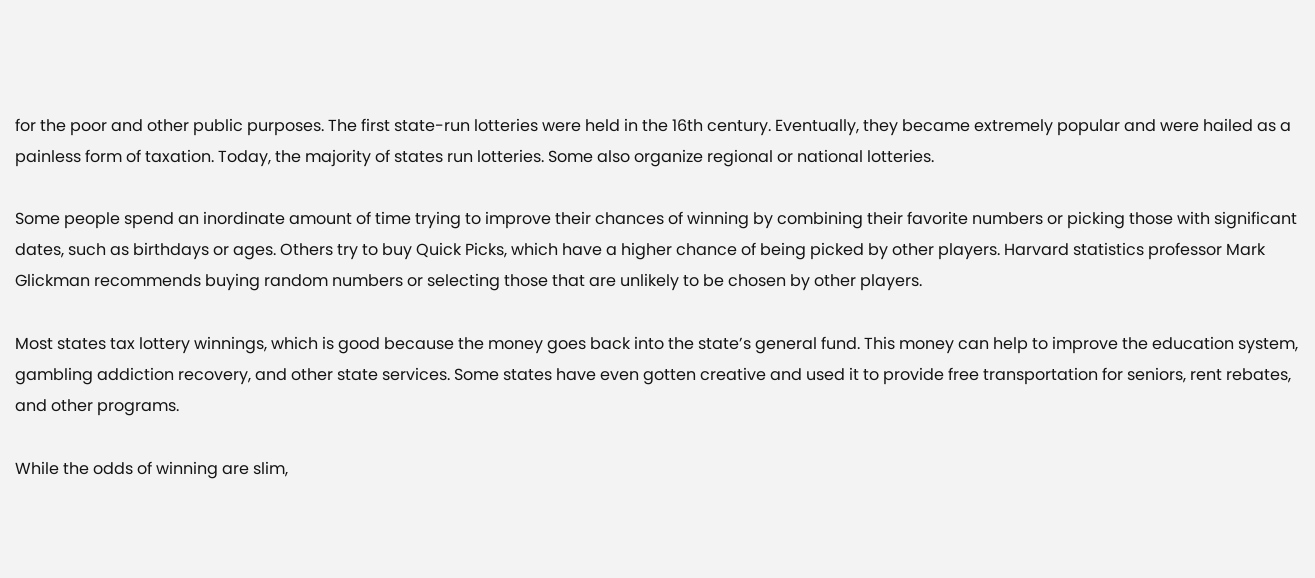for the poor and other public purposes. The first state-run lotteries were held in the 16th century. Eventually, they became extremely popular and were hailed as a painless form of taxation. Today, the majority of states run lotteries. Some also organize regional or national lotteries.

Some people spend an inordinate amount of time trying to improve their chances of winning by combining their favorite numbers or picking those with significant dates, such as birthdays or ages. Others try to buy Quick Picks, which have a higher chance of being picked by other players. Harvard statistics professor Mark Glickman recommends buying random numbers or selecting those that are unlikely to be chosen by other players.

Most states tax lottery winnings, which is good because the money goes back into the state’s general fund. This money can help to improve the education system, gambling addiction recovery, and other state services. Some states have even gotten creative and used it to provide free transportation for seniors, rent rebates, and other programs.

While the odds of winning are slim,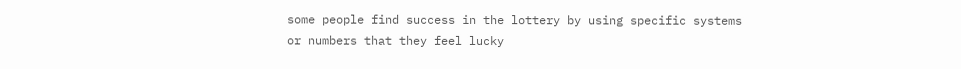some people find success in the lottery by using specific systems or numbers that they feel lucky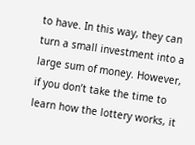to have. In this way, they can turn a small investment into a large sum of money. However, if you don’t take the time to learn how the lottery works, it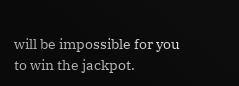will be impossible for you to win the jackpot.